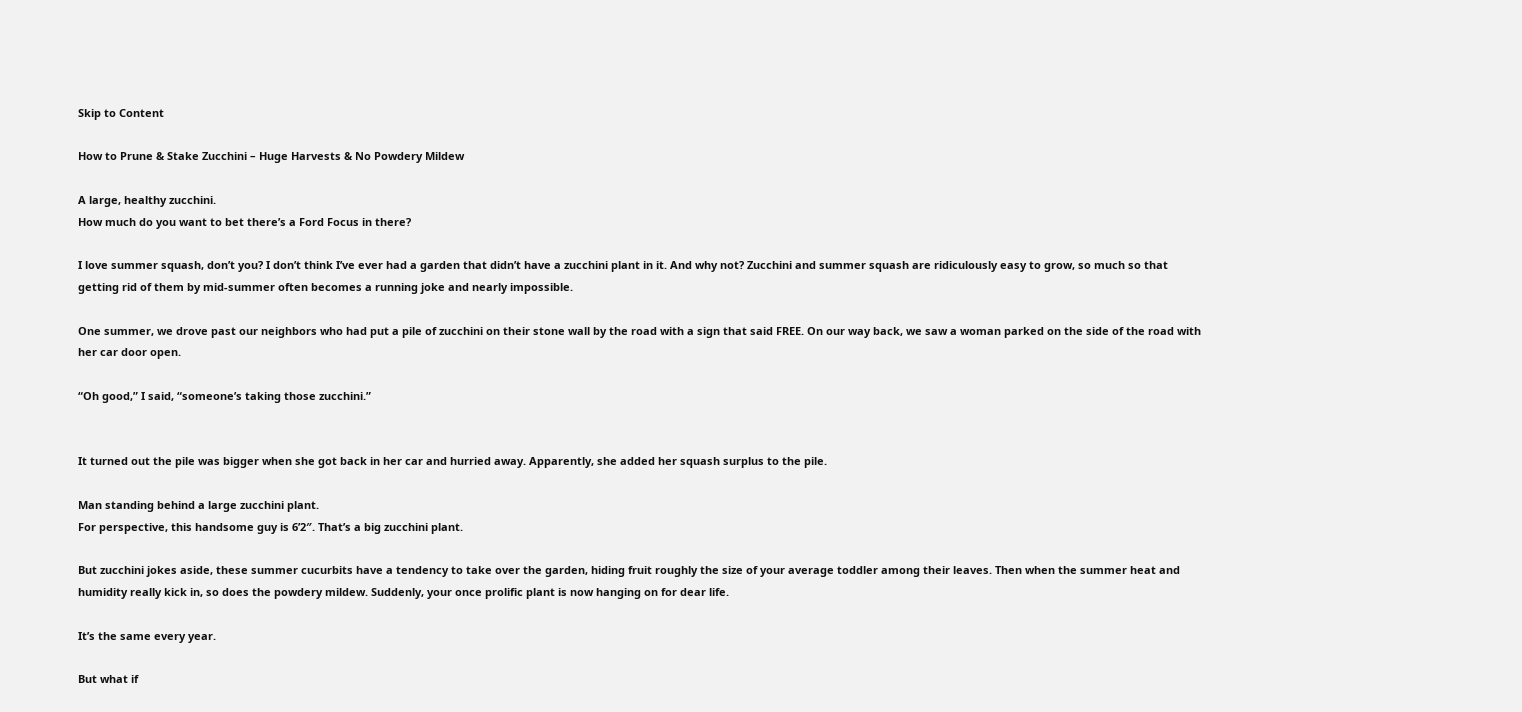Skip to Content

How to Prune & Stake Zucchini – Huge Harvests & No Powdery Mildew

A large, healthy zucchini.
How much do you want to bet there’s a Ford Focus in there?

I love summer squash, don’t you? I don’t think I’ve ever had a garden that didn’t have a zucchini plant in it. And why not? Zucchini and summer squash are ridiculously easy to grow, so much so that getting rid of them by mid-summer often becomes a running joke and nearly impossible.

One summer, we drove past our neighbors who had put a pile of zucchini on their stone wall by the road with a sign that said FREE. On our way back, we saw a woman parked on the side of the road with her car door open.

“Oh good,” I said, “someone’s taking those zucchini.”


It turned out the pile was bigger when she got back in her car and hurried away. Apparently, she added her squash surplus to the pile.

Man standing behind a large zucchini plant.
For perspective, this handsome guy is 6’2″. That’s a big zucchini plant.

But zucchini jokes aside, these summer cucurbits have a tendency to take over the garden, hiding fruit roughly the size of your average toddler among their leaves. Then when the summer heat and humidity really kick in, so does the powdery mildew. Suddenly, your once prolific plant is now hanging on for dear life.

It’s the same every year.

But what if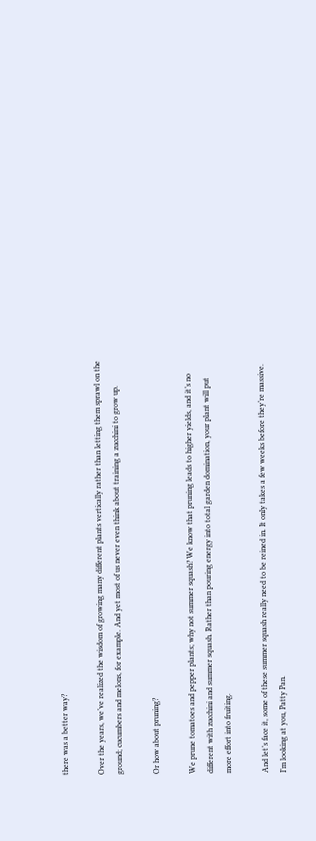there was a better way?

Over the years, we’ve realized the wisdom of growing many different plants vertically rather than letting them sprawl on the ground; cucumbers and melons, for example. And yet most of us never even think about training a zucchini to grow up.

Or how about pruning?

We prune tomatoes and pepper plants; why not summer squash? We know that pruning leads to higher yields, and it’s no different with zucchini and summer squash. Rather than pouring energy into total garden domination, your plant will put more effort into fruiting.

And let’s face it, some of these summer squash really need to be reined in. It only takes a few weeks before they’re massive. I’m looking at you, Patty Pan.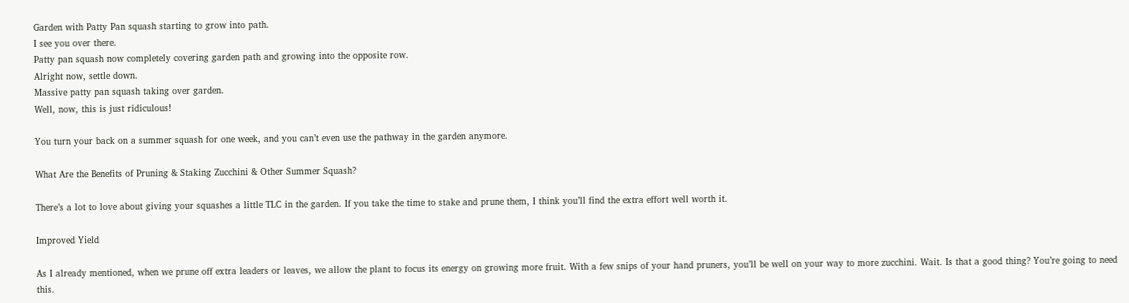Garden with Patty Pan squash starting to grow into path.
I see you over there.
Patty pan squash now completely covering garden path and growing into the opposite row.
Alright now, settle down.
Massive patty pan squash taking over garden.
Well, now, this is just ridiculous!

You turn your back on a summer squash for one week, and you can’t even use the pathway in the garden anymore.

What Are the Benefits of Pruning & Staking Zucchini & Other Summer Squash?

There’s a lot to love about giving your squashes a little TLC in the garden. If you take the time to stake and prune them, I think you’ll find the extra effort well worth it.

Improved Yield

As I already mentioned, when we prune off extra leaders or leaves, we allow the plant to focus its energy on growing more fruit. With a few snips of your hand pruners, you’ll be well on your way to more zucchini. Wait. Is that a good thing? You’re going to need this.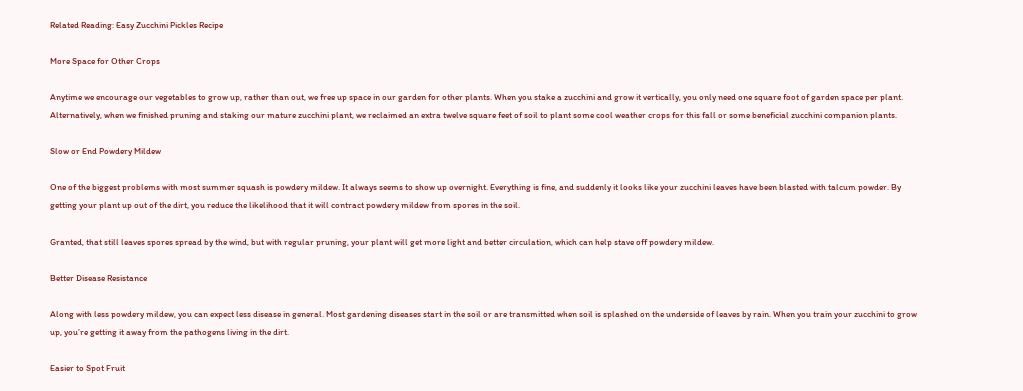Related Reading: Easy Zucchini Pickles Recipe

More Space for Other Crops

Anytime we encourage our vegetables to grow up, rather than out, we free up space in our garden for other plants. When you stake a zucchini and grow it vertically, you only need one square foot of garden space per plant. Alternatively, when we finished pruning and staking our mature zucchini plant, we reclaimed an extra twelve square feet of soil to plant some cool weather crops for this fall or some beneficial zucchini companion plants.

Slow or End Powdery Mildew

One of the biggest problems with most summer squash is powdery mildew. It always seems to show up overnight. Everything is fine, and suddenly it looks like your zucchini leaves have been blasted with talcum powder. By getting your plant up out of the dirt, you reduce the likelihood that it will contract powdery mildew from spores in the soil.

Granted, that still leaves spores spread by the wind, but with regular pruning, your plant will get more light and better circulation, which can help stave off powdery mildew.

Better Disease Resistance

Along with less powdery mildew, you can expect less disease in general. Most gardening diseases start in the soil or are transmitted when soil is splashed on the underside of leaves by rain. When you train your zucchini to grow up, you’re getting it away from the pathogens living in the dirt.

Easier to Spot Fruit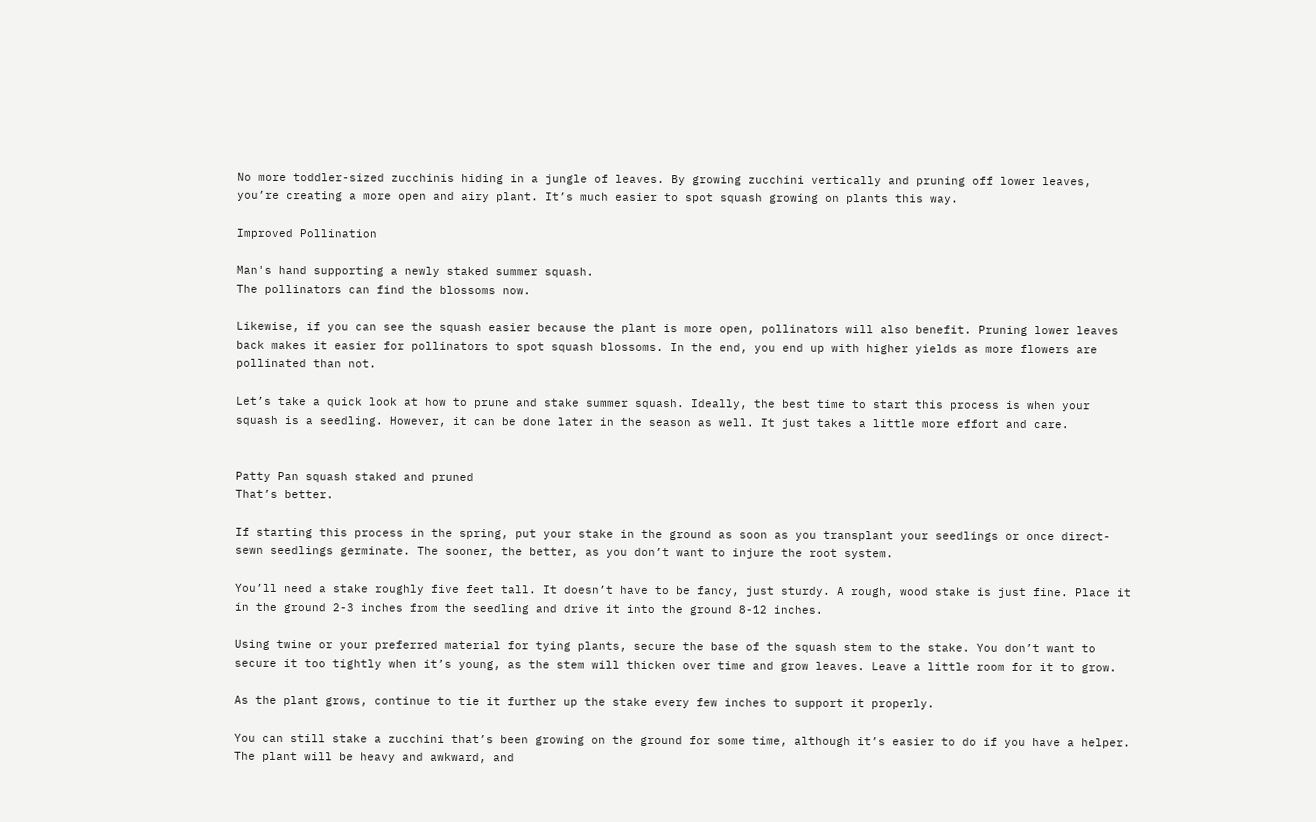No more toddler-sized zucchinis hiding in a jungle of leaves. By growing zucchini vertically and pruning off lower leaves, you’re creating a more open and airy plant. It’s much easier to spot squash growing on plants this way.

Improved Pollination

Man's hand supporting a newly staked summer squash.
The pollinators can find the blossoms now.

Likewise, if you can see the squash easier because the plant is more open, pollinators will also benefit. Pruning lower leaves back makes it easier for pollinators to spot squash blossoms. In the end, you end up with higher yields as more flowers are pollinated than not.

Let’s take a quick look at how to prune and stake summer squash. Ideally, the best time to start this process is when your squash is a seedling. However, it can be done later in the season as well. It just takes a little more effort and care.


Patty Pan squash staked and pruned
That’s better.

If starting this process in the spring, put your stake in the ground as soon as you transplant your seedlings or once direct-sewn seedlings germinate. The sooner, the better, as you don’t want to injure the root system.

You’ll need a stake roughly five feet tall. It doesn’t have to be fancy, just sturdy. A rough, wood stake is just fine. Place it in the ground 2-3 inches from the seedling and drive it into the ground 8-12 inches.

Using twine or your preferred material for tying plants, secure the base of the squash stem to the stake. You don’t want to secure it too tightly when it’s young, as the stem will thicken over time and grow leaves. Leave a little room for it to grow.

As the plant grows, continue to tie it further up the stake every few inches to support it properly.

You can still stake a zucchini that’s been growing on the ground for some time, although it’s easier to do if you have a helper. The plant will be heavy and awkward, and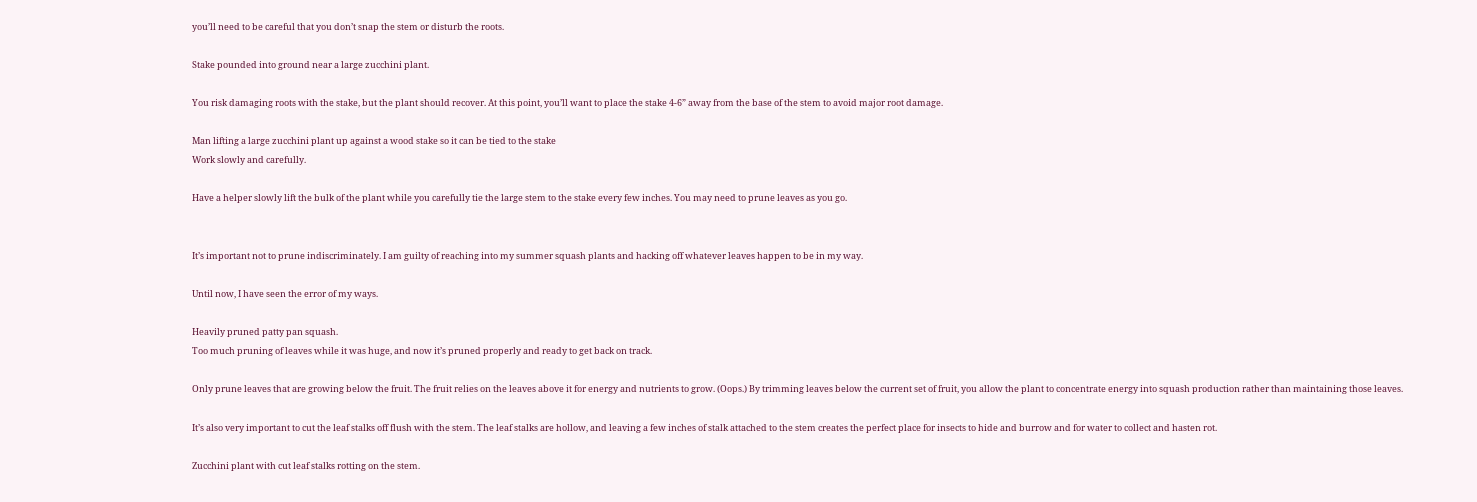you’ll need to be careful that you don’t snap the stem or disturb the roots.

Stake pounded into ground near a large zucchini plant.

You risk damaging roots with the stake, but the plant should recover. At this point, you’ll want to place the stake 4-6” away from the base of the stem to avoid major root damage.

Man lifting a large zucchini plant up against a wood stake so it can be tied to the stake
Work slowly and carefully.

Have a helper slowly lift the bulk of the plant while you carefully tie the large stem to the stake every few inches. You may need to prune leaves as you go.


It’s important not to prune indiscriminately. I am guilty of reaching into my summer squash plants and hacking off whatever leaves happen to be in my way.

Until now, I have seen the error of my ways.

Heavily pruned patty pan squash.
Too much pruning of leaves while it was huge, and now it’s pruned properly and ready to get back on track.

Only prune leaves that are growing below the fruit. The fruit relies on the leaves above it for energy and nutrients to grow. (Oops.) By trimming leaves below the current set of fruit, you allow the plant to concentrate energy into squash production rather than maintaining those leaves.

It’s also very important to cut the leaf stalks off flush with the stem. The leaf stalks are hollow, and leaving a few inches of stalk attached to the stem creates the perfect place for insects to hide and burrow and for water to collect and hasten rot.

Zucchini plant with cut leaf stalks rotting on the stem.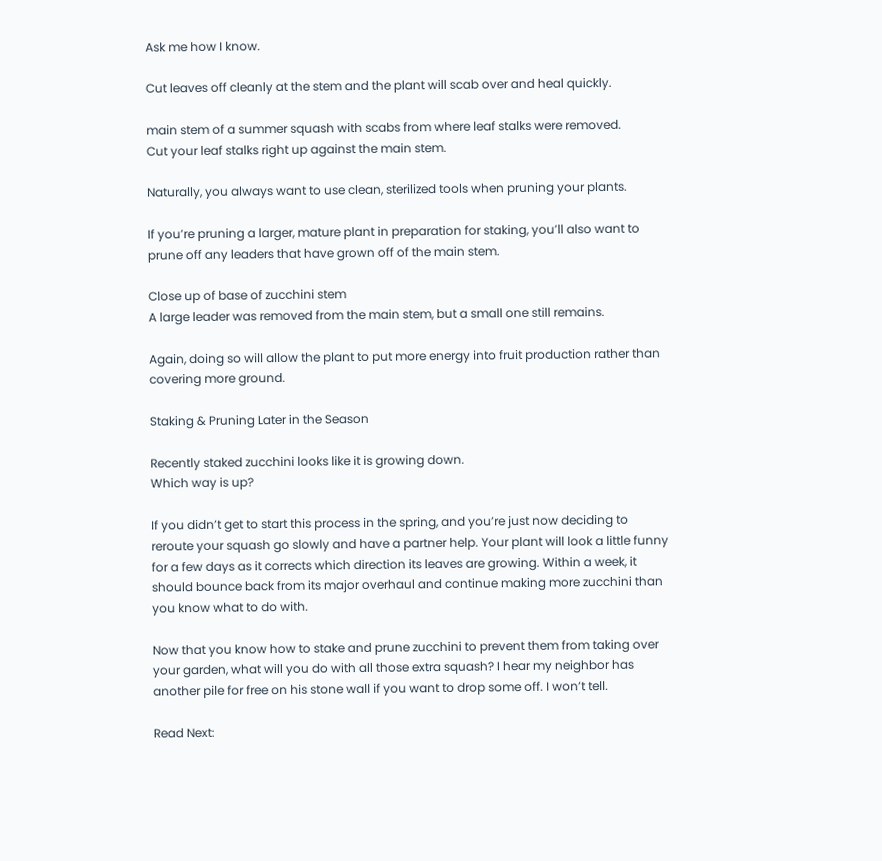Ask me how I know.

Cut leaves off cleanly at the stem and the plant will scab over and heal quickly.

main stem of a summer squash with scabs from where leaf stalks were removed.
Cut your leaf stalks right up against the main stem.

Naturally, you always want to use clean, sterilized tools when pruning your plants.

If you’re pruning a larger, mature plant in preparation for staking, you’ll also want to prune off any leaders that have grown off of the main stem.

Close up of base of zucchini stem
A large leader was removed from the main stem, but a small one still remains.

Again, doing so will allow the plant to put more energy into fruit production rather than covering more ground.

Staking & Pruning Later in the Season

Recently staked zucchini looks like it is growing down.
Which way is up?

If you didn’t get to start this process in the spring, and you’re just now deciding to reroute your squash go slowly and have a partner help. Your plant will look a little funny for a few days as it corrects which direction its leaves are growing. Within a week, it should bounce back from its major overhaul and continue making more zucchini than you know what to do with.

Now that you know how to stake and prune zucchini to prevent them from taking over your garden, what will you do with all those extra squash? I hear my neighbor has another pile for free on his stone wall if you want to drop some off. I won’t tell.

Read Next: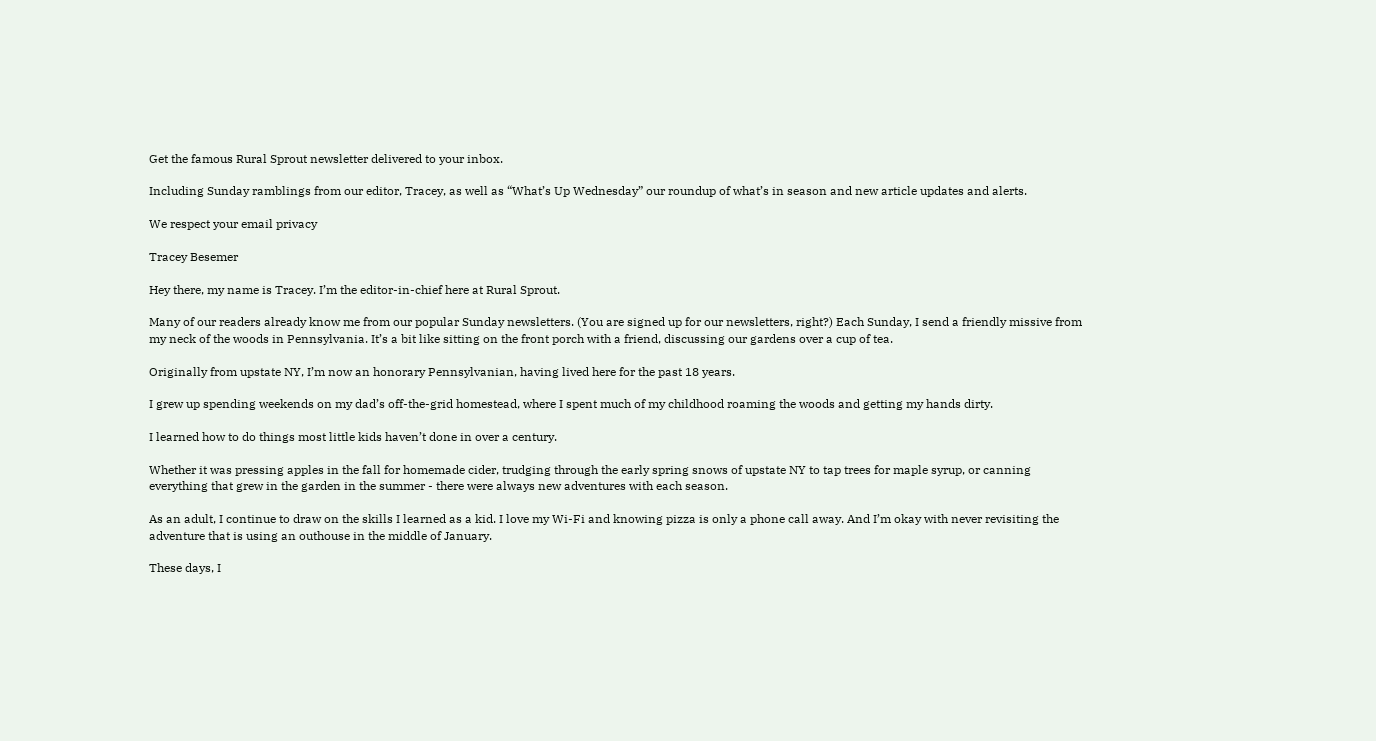Get the famous Rural Sprout newsletter delivered to your inbox.

Including Sunday ramblings from our editor, Tracey, as well as “What’s Up Wednesday” our roundup of what’s in season and new article updates and alerts.

We respect your email privacy

Tracey Besemer

Hey there, my name is Tracey. I’m the editor-in-chief here at Rural Sprout.

Many of our readers already know me from our popular Sunday newsletters. (You are signed up for our newsletters, right?) Each Sunday, I send a friendly missive from my neck of the woods in Pennsylvania. It’s a bit like sitting on the front porch with a friend, discussing our gardens over a cup of tea.

Originally from upstate NY, I’m now an honorary Pennsylvanian, having lived here for the past 18 years.

I grew up spending weekends on my dad’s off-the-grid homestead, where I spent much of my childhood roaming the woods and getting my hands dirty.

I learned how to do things most little kids haven’t done in over a century.

Whether it was pressing apples in the fall for homemade cider, trudging through the early spring snows of upstate NY to tap trees for maple syrup, or canning everything that grew in the garden in the summer - there were always new adventures with each season.

As an adult, I continue to draw on the skills I learned as a kid. I love my Wi-Fi and knowing pizza is only a phone call away. And I’m okay with never revisiting the adventure that is using an outhouse in the middle of January.

These days, I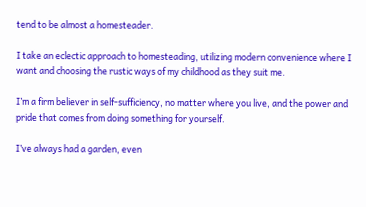tend to be almost a homesteader.

I take an eclectic approach to homesteading, utilizing modern convenience where I want and choosing the rustic ways of my childhood as they suit me.

I’m a firm believer in self-sufficiency, no matter where you live, and the power and pride that comes from doing something for yourself.

I’ve always had a garden, even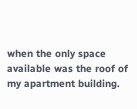when the only space available was the roof of my apartment building.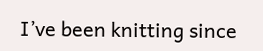I’ve been knitting since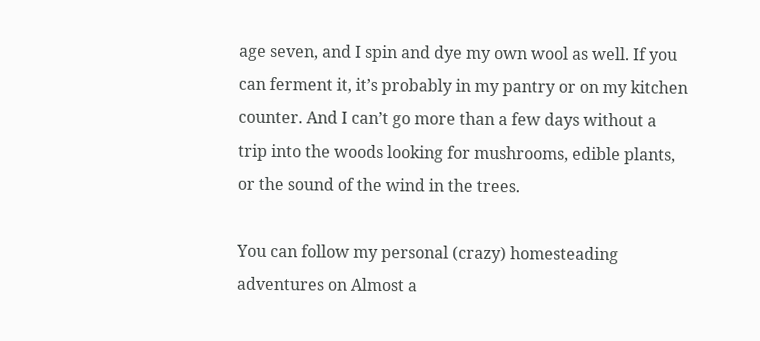age seven, and I spin and dye my own wool as well. If you can ferment it, it’s probably in my pantry or on my kitchen counter. And I can’t go more than a few days without a trip into the woods looking for mushrooms, edible plants, or the sound of the wind in the trees.

You can follow my personal (crazy) homesteading adventures on Almost a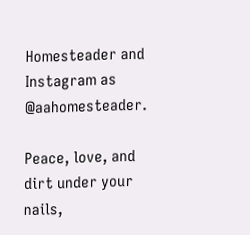Homesteader and Instagram as @aahomesteader.

Peace, love, and dirt under your nails,